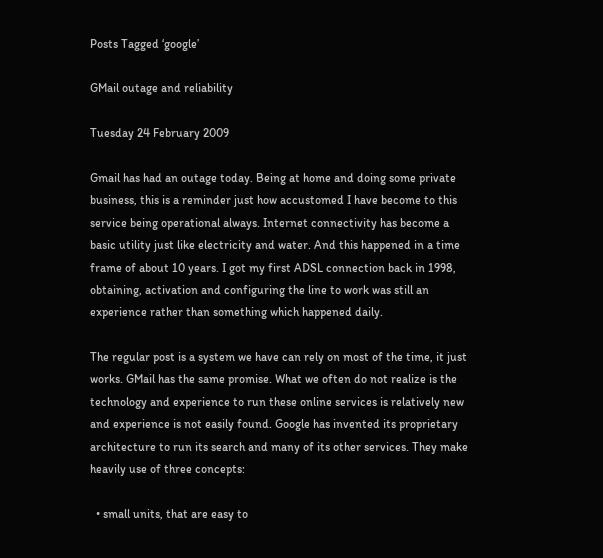Posts Tagged ‘google’

GMail outage and reliability

Tuesday 24 February 2009

Gmail has had an outage today. Being at home and doing some private business, this is a reminder just how accustomed I have become to this service being operational always. Internet connectivity has become a basic utility just like electricity and water. And this happened in a time frame of about 10 years. I got my first ADSL connection back in 1998, obtaining, activation and configuring the line to work was still an experience rather than something which happened daily.

The regular post is a system we have can rely on most of the time, it just works. GMail has the same promise. What we often do not realize is the technology and experience to run these online services is relatively new and experience is not easily found. Google has invented its proprietary architecture to run its search and many of its other services. They make heavily use of three concepts:

  • small units, that are easy to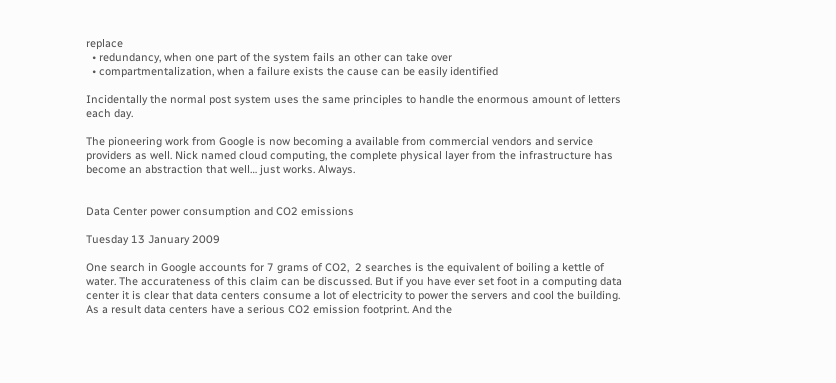replace
  • redundancy, when one part of the system fails an other can take over
  • compartmentalization, when a failure exists the cause can be easily identified

Incidentally the normal post system uses the same principles to handle the enormous amount of letters each day.

The pioneering work from Google is now becoming a available from commercial vendors and service providers as well. Nick named cloud computing, the complete physical layer from the infrastructure has become an abstraction that well… just works. Always.


Data Center power consumption and CO2 emissions

Tuesday 13 January 2009

One search in Google accounts for 7 grams of CO2,  2 searches is the equivalent of boiling a kettle of water. The accurateness of this claim can be discussed. But if you have ever set foot in a computing data center it is clear that data centers consume a lot of electricity to power the servers and cool the building. As a result data centers have a serious CO2 emission footprint. And the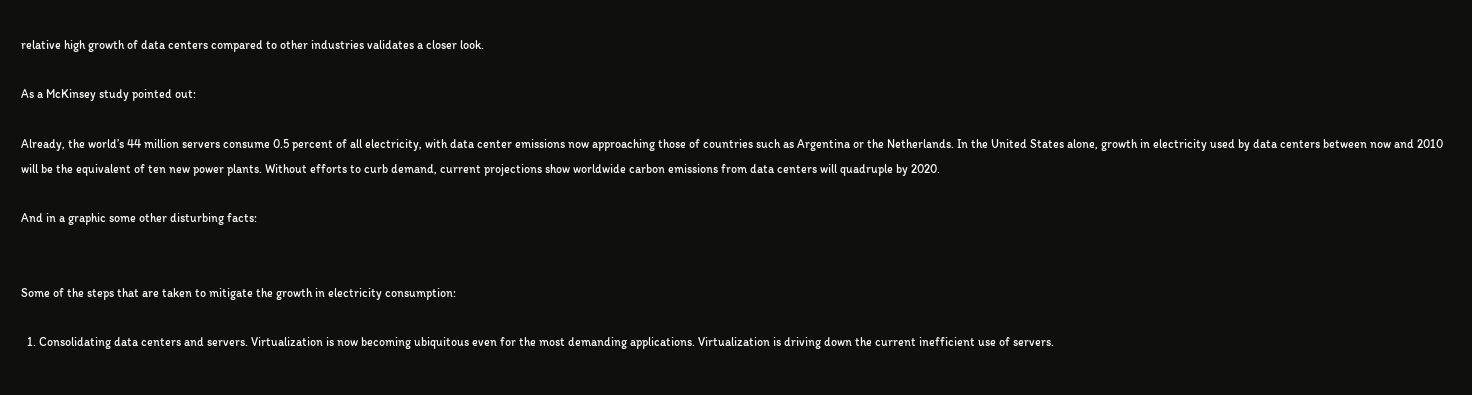relative high growth of data centers compared to other industries validates a closer look.

As a McKinsey study pointed out:

Already, the world’s 44 million servers consume 0.5 percent of all electricity, with data center emissions now approaching those of countries such as Argentina or the Netherlands. In the United States alone, growth in electricity used by data centers between now and 2010 will be the equivalent of ten new power plants. Without efforts to curb demand, current projections show worldwide carbon emissions from data centers will quadruple by 2020.

And in a graphic some other disturbing facts:


Some of the steps that are taken to mitigate the growth in electricity consumption:

  1. Consolidating data centers and servers. Virtualization is now becoming ubiquitous even for the most demanding applications. Virtualization is driving down the current inefficient use of servers.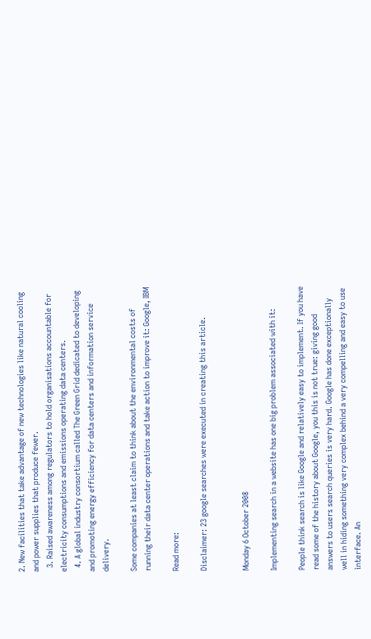2. New facilities that take advantage of new technologies like natural cooling and power supplies that produce fewer.
  3. Raised awareness among regulators to hold organisations accountable for electricity consumptions and emissions operating data centers.
  4. A global industry consortium called The Green Grid dedicated to developing and promoting energy efficiency for data centers and information service delivery.

Some companies at least claim to think about the environmental costs of running their data center operations and take action to improve it: Google, IBM

Read more:

Disclaimer: 23 google searches were executed in creating this article.


Monday 6 October 2008

Implementing search in a website has one big problem associated with it:

People think search is like Google and relatively easy to implement. If you have read some of the history about Google, you this is not true: giving good answers to users search queries is very hard. Google has done exceptionally well in hiding something very complex behind a very compelling and easy to use interface. An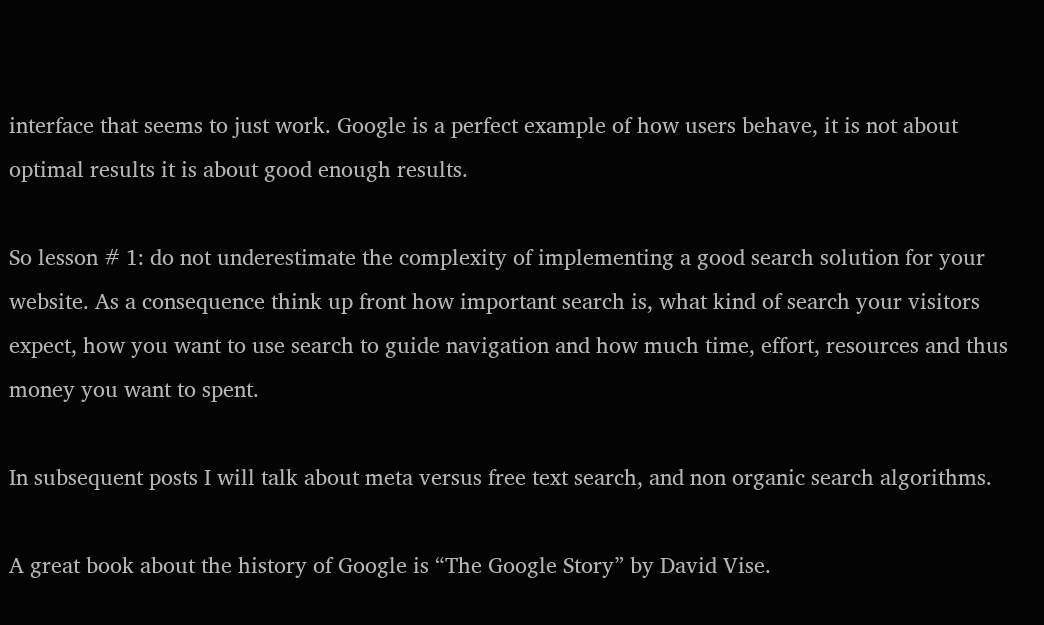interface that seems to just work. Google is a perfect example of how users behave, it is not about optimal results it is about good enough results.

So lesson # 1: do not underestimate the complexity of implementing a good search solution for your website. As a consequence think up front how important search is, what kind of search your visitors expect, how you want to use search to guide navigation and how much time, effort, resources and thus money you want to spent.

In subsequent posts I will talk about meta versus free text search, and non organic search algorithms.

A great book about the history of Google is “The Google Story” by David Vise.